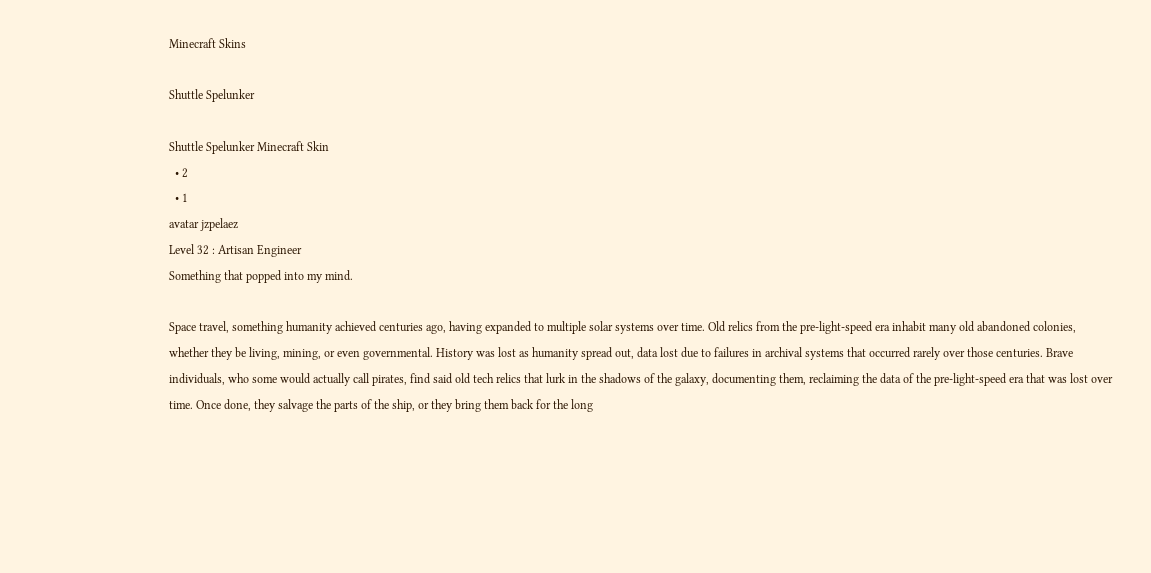Minecraft Skins

Shuttle Spelunker

Shuttle Spelunker Minecraft Skin
  • 2
  • 1
avatar jzpelaez
Level 32 : Artisan Engineer
Something that popped into my mind.

Space travel, something humanity achieved centuries ago, having expanded to multiple solar systems over time. Old relics from the pre-light-speed era inhabit many old abandoned colonies, whether they be living, mining, or even governmental. History was lost as humanity spread out, data lost due to failures in archival systems that occurred rarely over those centuries. Brave individuals, who some would actually call pirates, find said old tech relics that lurk in the shadows of the galaxy, documenting them, reclaiming the data of the pre-light-speed era that was lost over time. Once done, they salvage the parts of the ship, or they bring them back for the long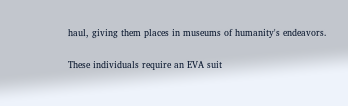haul, giving them places in museums of humanity's endeavors.

These individuals require an EVA suit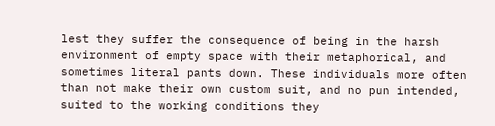lest they suffer the consequence of being in the harsh environment of empty space with their metaphorical, and sometimes literal pants down. These individuals more often than not make their own custom suit, and no pun intended, suited to the working conditions they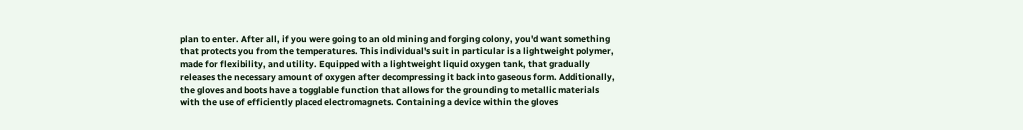plan to enter. After all, if you were going to an old mining and forging colony, you'd want something that protects you from the temperatures. This individual's suit in particular is a lightweight polymer, made for flexibility, and utility. Equipped with a lightweight liquid oxygen tank, that gradually releases the necessary amount of oxygen after decompressing it back into gaseous form. Additionally, the gloves and boots have a togglable function that allows for the grounding to metallic materials with the use of efficiently placed electromagnets. Containing a device within the gloves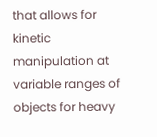that allows for kinetic manipulation at variable ranges of objects for heavy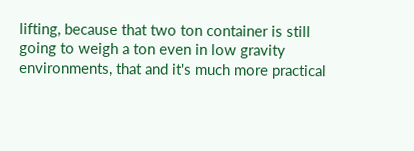lifting, because that two ton container is still going to weigh a ton even in low gravity environments, that and it's much more practical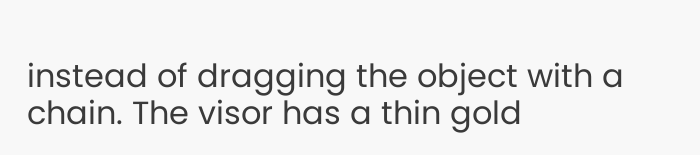instead of dragging the object with a chain. The visor has a thin gold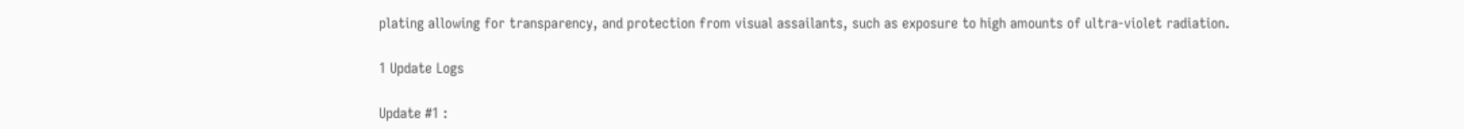plating allowing for transparency, and protection from visual assailants, such as exposure to high amounts of ultra-violet radiation.

1 Update Logs

Update #1 :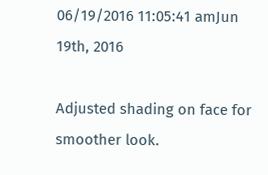06/19/2016 11:05:41 amJun 19th, 2016

Adjusted shading on face for smoother look.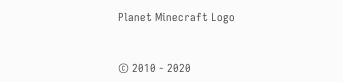Planet Minecraft Logo


© 2010 - 2020